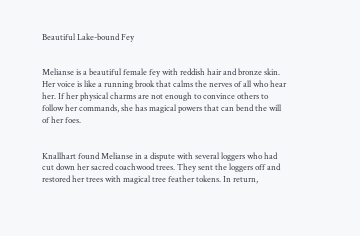Beautiful Lake-bound Fey


Melianse is a beautiful female fey with reddish hair and bronze skin. Her voice is like a running brook that calms the nerves of all who hear her. If her physical charms are not enough to convince others to follow her commands, she has magical powers that can bend the will of her foes.


Knallhart found Melianse in a dispute with several loggers who had cut down her sacred coachwood trees. They sent the loggers off and restored her trees with magical tree feather tokens. In return,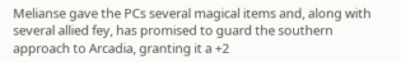Melianse gave the PCs several magical items and, along with several allied fey, has promised to guard the southern approach to Arcadia, granting it a +2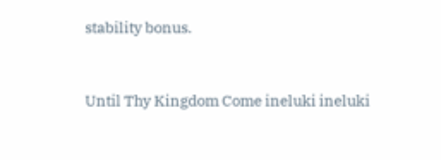stability bonus.


Until Thy Kingdom Come ineluki ineluki